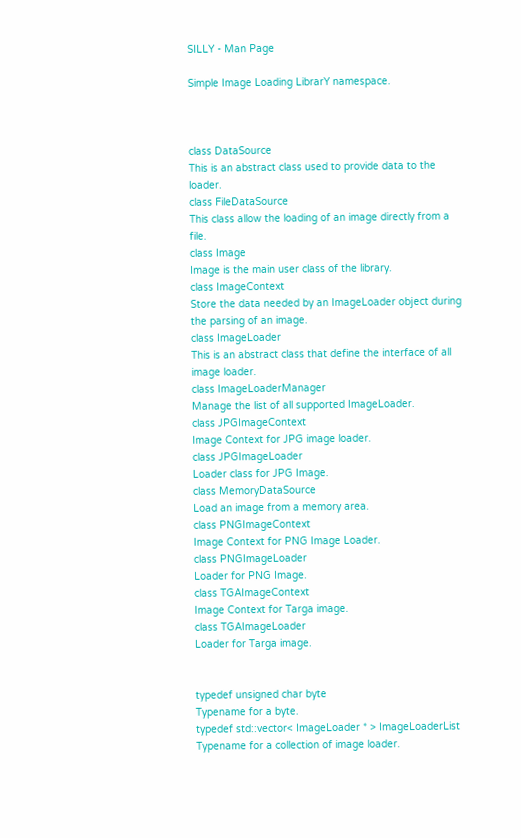SILLY - Man Page

Simple Image Loading LibrarY namespace.



class DataSource
This is an abstract class used to provide data to the loader.
class FileDataSource
This class allow the loading of an image directly from a file.
class Image
Image is the main user class of the library.
class ImageContext
Store the data needed by an ImageLoader object during the parsing of an image.
class ImageLoader
This is an abstract class that define the interface of all image loader.
class ImageLoaderManager
Manage the list of all supported ImageLoader.
class JPGImageContext
Image Context for JPG image loader.
class JPGImageLoader
Loader class for JPG Image.
class MemoryDataSource
Load an image from a memory area.
class PNGImageContext
Image Context for PNG Image Loader.
class PNGImageLoader
Loader for PNG Image.
class TGAImageContext
Image Context for Targa image.
class TGAImageLoader
Loader for Targa image.


typedef unsigned char byte
Typename for a byte.
typedef std::vector< ImageLoader * > ImageLoaderList
Typename for a collection of image loader.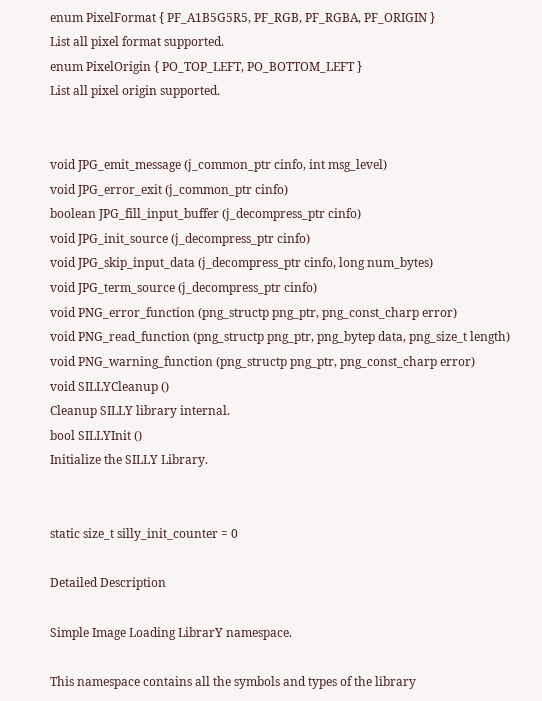enum PixelFormat { PF_A1B5G5R5, PF_RGB, PF_RGBA, PF_ORIGIN }
List all pixel format supported.
enum PixelOrigin { PO_TOP_LEFT, PO_BOTTOM_LEFT }
List all pixel origin supported.


void JPG_emit_message (j_common_ptr cinfo, int msg_level)
void JPG_error_exit (j_common_ptr cinfo)
boolean JPG_fill_input_buffer (j_decompress_ptr cinfo)
void JPG_init_source (j_decompress_ptr cinfo)
void JPG_skip_input_data (j_decompress_ptr cinfo, long num_bytes)
void JPG_term_source (j_decompress_ptr cinfo)
void PNG_error_function (png_structp png_ptr, png_const_charp error)
void PNG_read_function (png_structp png_ptr, png_bytep data, png_size_t length)
void PNG_warning_function (png_structp png_ptr, png_const_charp error)
void SILLYCleanup ()
Cleanup SILLY library internal.
bool SILLYInit ()
Initialize the SILLY Library.


static size_t silly_init_counter = 0

Detailed Description

Simple Image Loading LibrarY namespace.

This namespace contains all the symbols and types of the library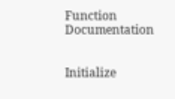Function Documentation


Initialize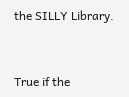the SILLY Library.


True if the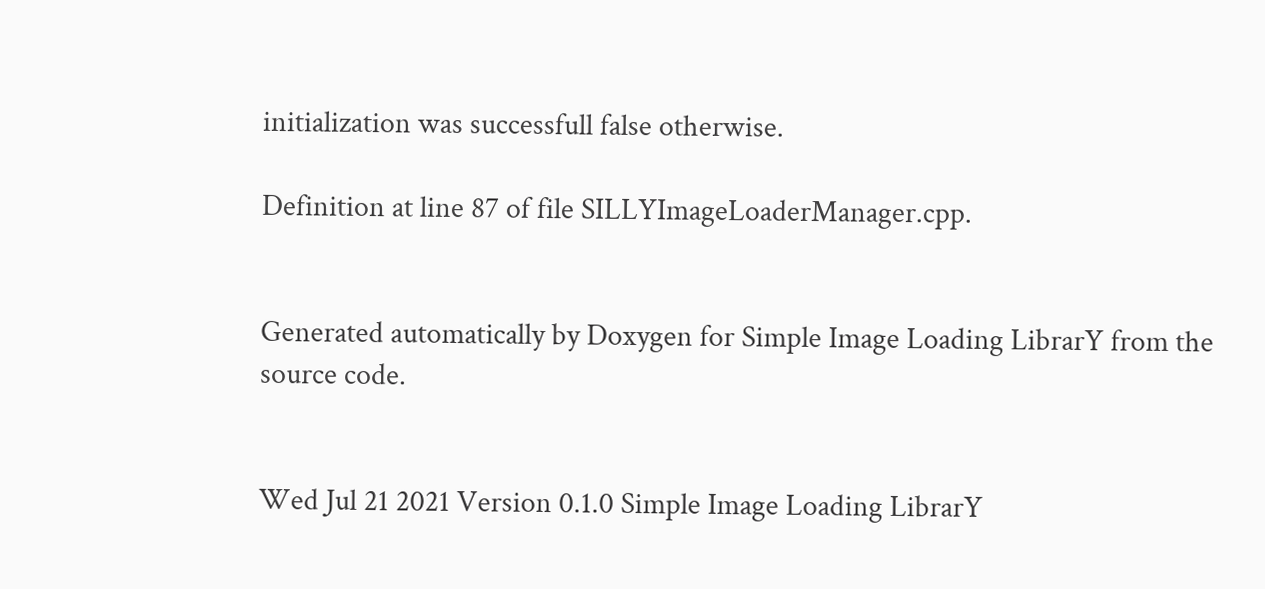initialization was successfull false otherwise.

Definition at line 87 of file SILLYImageLoaderManager.cpp.


Generated automatically by Doxygen for Simple Image Loading LibrarY from the source code.


Wed Jul 21 2021 Version 0.1.0 Simple Image Loading LibrarY